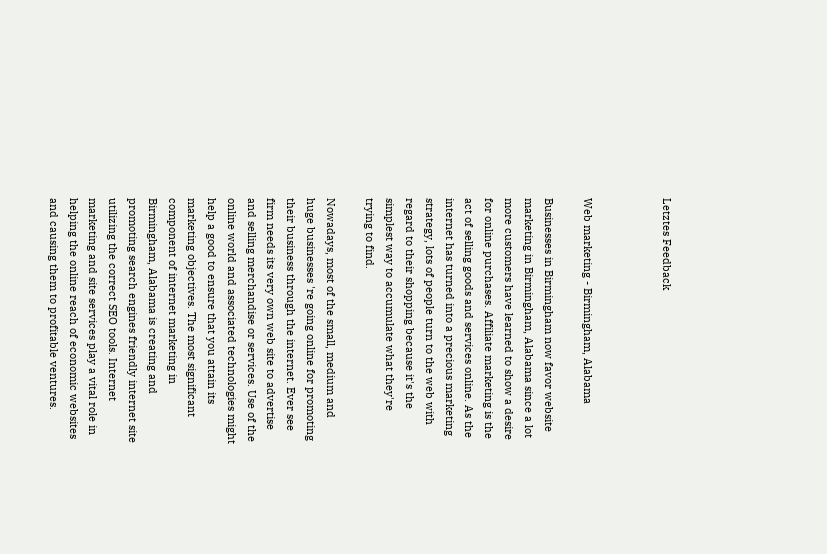Letztes Feedback



Web marketing - Birmingham, Alabama

Businesses in Birmingham now favor website marketing in Birmingham, Alabama since a lot more customers have learned to show a desire for online purchases. Affiliate marketing is the act of selling goods and services online. As the internet has turned into a precious marketing strategy, lots of people turn to the web with regard to their shopping because it's the simplest way to accumulate what they're trying to find.

Nowadays, most of the small, medium and huge businesses 're going online for promoting their business through the internet. Ever see firm needs its very own web site to advertise and selling merchandise or services. Use of the online world and associated technologies might help a good to ensure that you attain its marketing objectives. The most significant component of internet marketing in Birmingham, Alabama is creating and promoting search engines friendly internet site utilizing the correct SEO tools. Internet marketing and site services play a vital role in helping the online reach of economic websites and causing them to profitable ventures.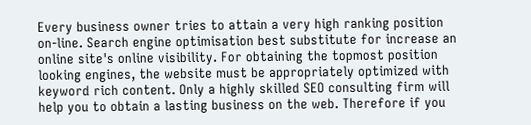Every business owner tries to attain a very high ranking position on-line. Search engine optimisation best substitute for increase an online site's online visibility. For obtaining the topmost position looking engines, the website must be appropriately optimized with keyword rich content. Only a highly skilled SEO consulting firm will help you to obtain a lasting business on the web. Therefore if you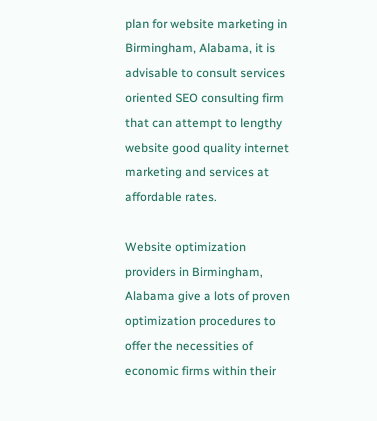plan for website marketing in Birmingham, Alabama, it is advisable to consult services oriented SEO consulting firm that can attempt to lengthy website good quality internet marketing and services at affordable rates.

Website optimization providers in Birmingham, Alabama give a lots of proven optimization procedures to offer the necessities of economic firms within their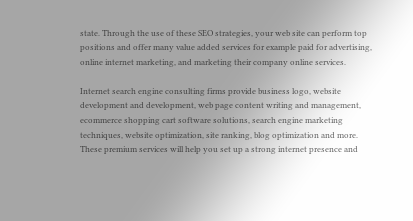state. Through the use of these SEO strategies, your web site can perform top positions and offer many value added services for example paid for advertising, online internet marketing, and marketing their company online services.

Internet search engine consulting firms provide business logo, website development and development, web page content writing and management, ecommerce shopping cart software solutions, search engine marketing techniques, website optimization, site ranking, blog optimization and more. These premium services will help you set up a strong internet presence and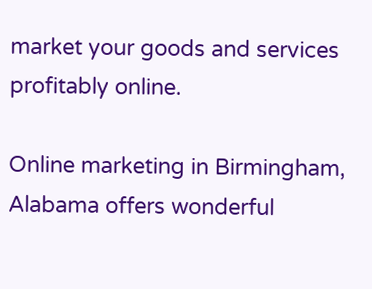market your goods and services profitably online.

Online marketing in Birmingham, Alabama offers wonderful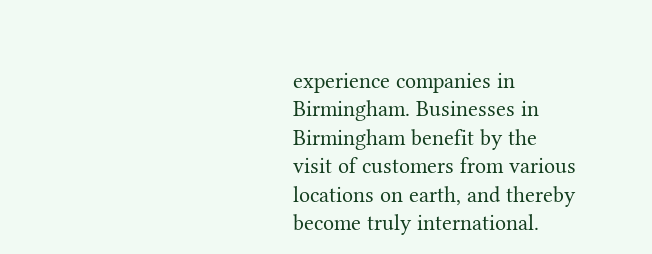experience companies in Birmingham. Businesses in Birmingham benefit by the visit of customers from various locations on earth, and thereby become truly international.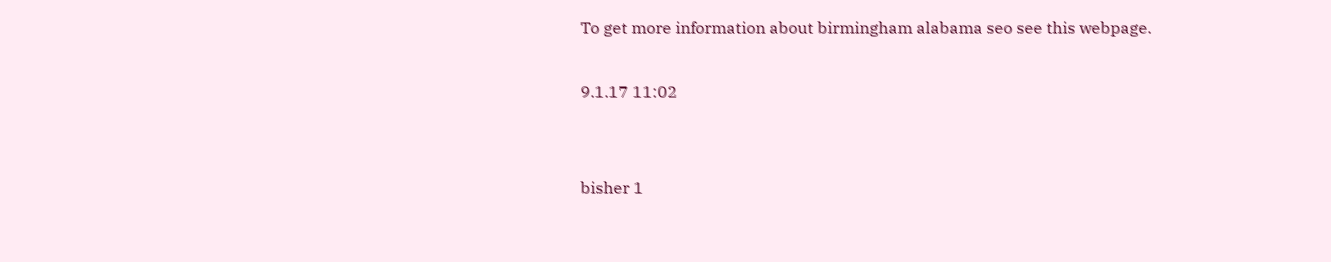To get more information about birmingham alabama seo see this webpage.

9.1.17 11:02


bisher 1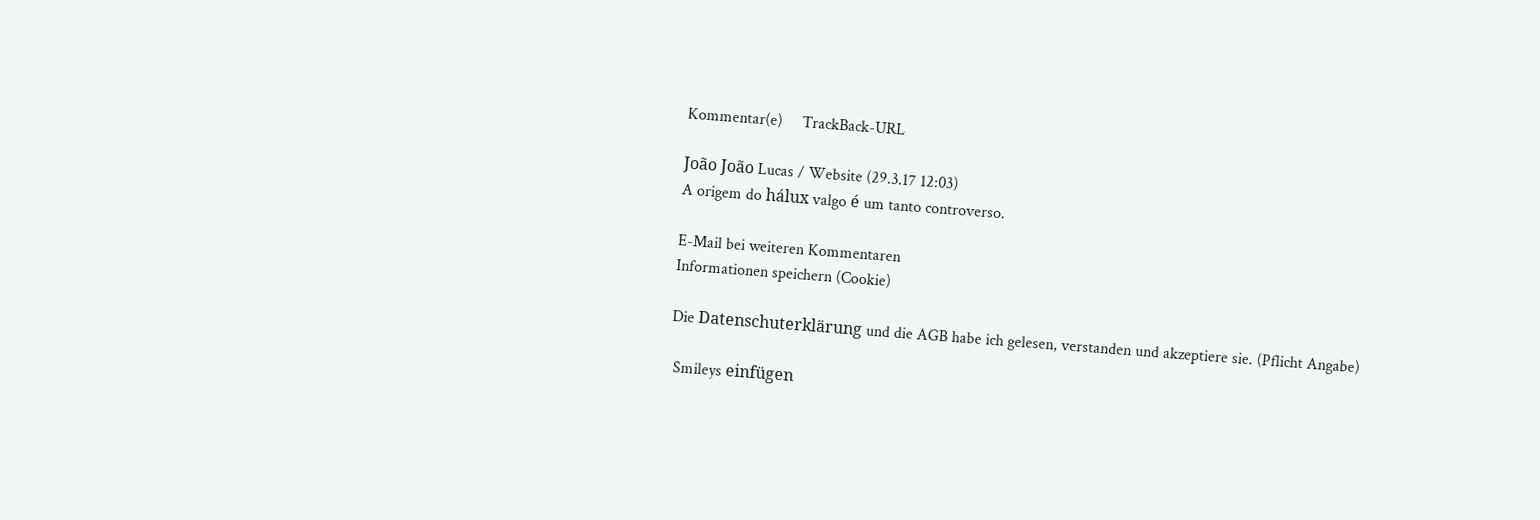Kommentar(e)     TrackBack-URL

João João Lucas / Website (29.3.17 12:03)
A origem do hálux valgo é um tanto controverso.

E-Mail bei weiteren Kommentaren
Informationen speichern (Cookie)

Die Datenschuterklärung und die AGB habe ich gelesen, verstanden und akzeptiere sie. (Pflicht Angabe)

 Smileys einfügen